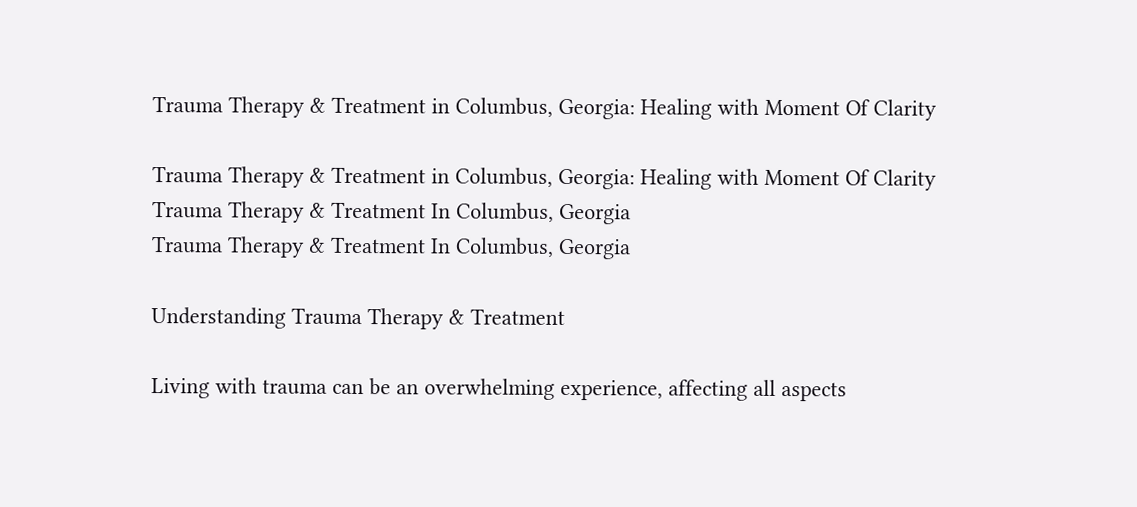Trauma Therapy & Treatment in Columbus, Georgia: Healing with Moment Of Clarity

Trauma Therapy & Treatment in Columbus, Georgia: Healing with Moment Of Clarity
Trauma Therapy & Treatment In Columbus, Georgia
Trauma Therapy & Treatment In Columbus, Georgia

Understanding Trauma Therapy & Treatment

Living with trauma can be an overwhelming experience, affecting all aspects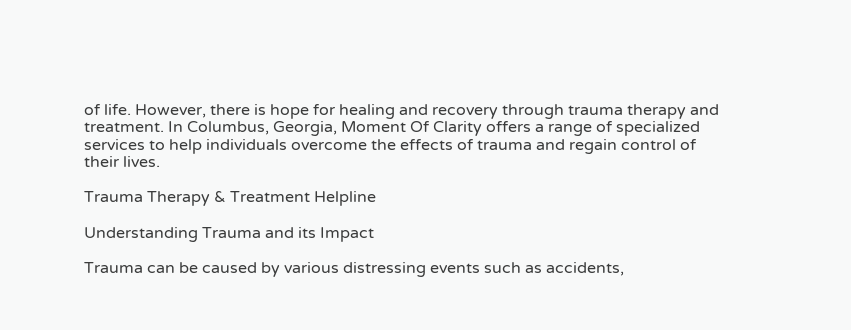of life. However, there is hope for healing and recovery through trauma therapy and treatment. In Columbus, Georgia, Moment Of Clarity offers a range of specialized services to help individuals overcome the effects of trauma and regain control of their lives.

Trauma Therapy & Treatment Helpline

Understanding Trauma and its Impact

Trauma can be caused by various distressing events such as accidents,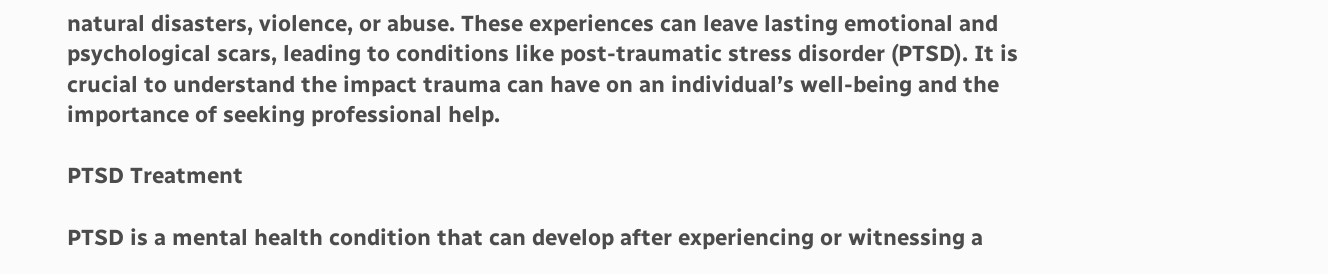natural disasters, violence, or abuse. These experiences can leave lasting emotional and psychological scars, leading to conditions like post-traumatic stress disorder (PTSD). It is crucial to understand the impact trauma can have on an individual’s well-being and the importance of seeking professional help.

PTSD Treatment

PTSD is a mental health condition that can develop after experiencing or witnessing a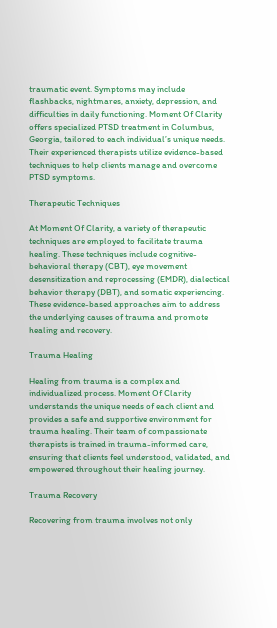traumatic event. Symptoms may include flashbacks, nightmares, anxiety, depression, and difficulties in daily functioning. Moment Of Clarity offers specialized PTSD treatment in Columbus, Georgia, tailored to each individual’s unique needs. Their experienced therapists utilize evidence-based techniques to help clients manage and overcome PTSD symptoms.

Therapeutic Techniques

At Moment Of Clarity, a variety of therapeutic techniques are employed to facilitate trauma healing. These techniques include cognitive-behavioral therapy (CBT), eye movement desensitization and reprocessing (EMDR), dialectical behavior therapy (DBT), and somatic experiencing. These evidence-based approaches aim to address the underlying causes of trauma and promote healing and recovery.

Trauma Healing

Healing from trauma is a complex and individualized process. Moment Of Clarity understands the unique needs of each client and provides a safe and supportive environment for trauma healing. Their team of compassionate therapists is trained in trauma-informed care, ensuring that clients feel understood, validated, and empowered throughout their healing journey.

Trauma Recovery

Recovering from trauma involves not only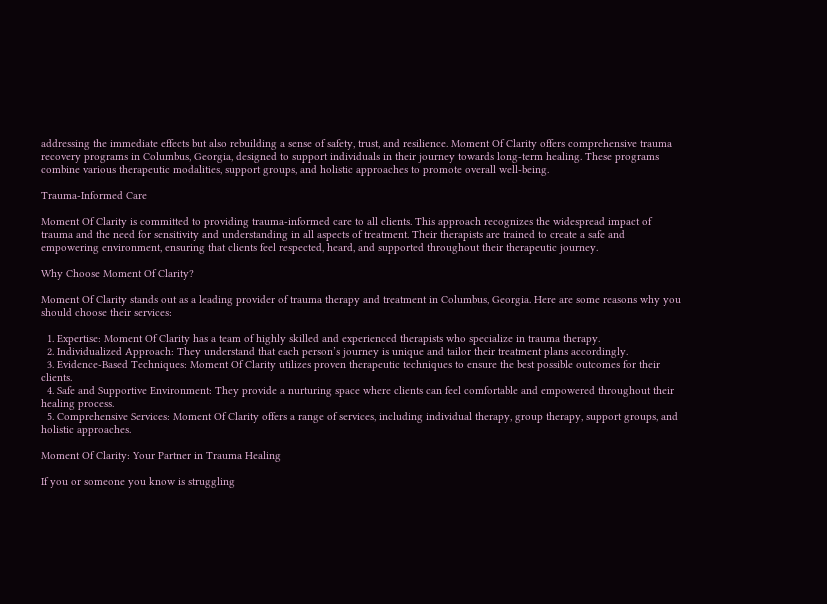addressing the immediate effects but also rebuilding a sense of safety, trust, and resilience. Moment Of Clarity offers comprehensive trauma recovery programs in Columbus, Georgia, designed to support individuals in their journey towards long-term healing. These programs combine various therapeutic modalities, support groups, and holistic approaches to promote overall well-being.

Trauma-Informed Care

Moment Of Clarity is committed to providing trauma-informed care to all clients. This approach recognizes the widespread impact of trauma and the need for sensitivity and understanding in all aspects of treatment. Their therapists are trained to create a safe and empowering environment, ensuring that clients feel respected, heard, and supported throughout their therapeutic journey.

Why Choose Moment Of Clarity?

Moment Of Clarity stands out as a leading provider of trauma therapy and treatment in Columbus, Georgia. Here are some reasons why you should choose their services:

  1. Expertise: Moment Of Clarity has a team of highly skilled and experienced therapists who specialize in trauma therapy.
  2. Individualized Approach: They understand that each person’s journey is unique and tailor their treatment plans accordingly.
  3. Evidence-Based Techniques: Moment Of Clarity utilizes proven therapeutic techniques to ensure the best possible outcomes for their clients.
  4. Safe and Supportive Environment: They provide a nurturing space where clients can feel comfortable and empowered throughout their healing process.
  5. Comprehensive Services: Moment Of Clarity offers a range of services, including individual therapy, group therapy, support groups, and holistic approaches.

Moment Of Clarity: Your Partner in Trauma Healing

If you or someone you know is struggling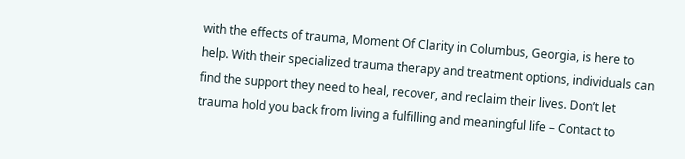with the effects of trauma, Moment Of Clarity in Columbus, Georgia, is here to help. With their specialized trauma therapy and treatment options, individuals can find the support they need to heal, recover, and reclaim their lives. Don’t let trauma hold you back from living a fulfilling and meaningful life – Contact to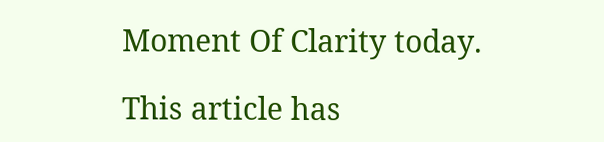Moment Of Clarity today.

This article has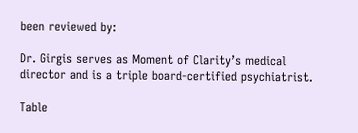been reviewed by:

Dr. Girgis serves as Moment of Clarity’s medical director and is a triple board-certified psychiatrist.

Table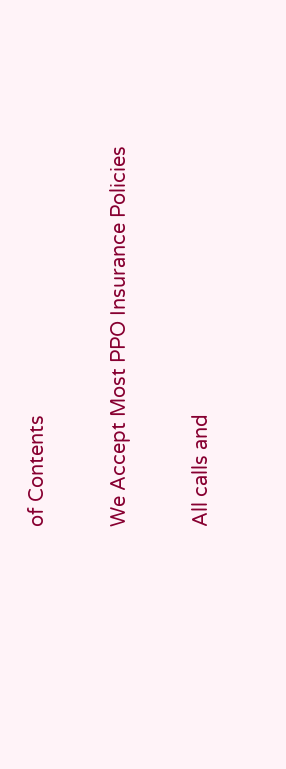of Contents

We Accept Most PPO Insurance Policies

All calls and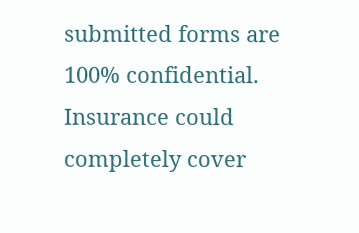submitted forms are 100% confidential. Insurance could completely cover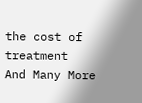the cost of treatment
And Many More